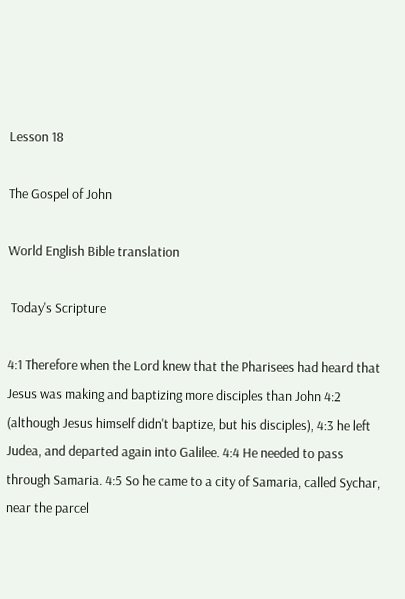Lesson 18

The Gospel of John

World English Bible translation

 Today's Scripture

4:1 Therefore when the Lord knew that the Pharisees had heard that Jesus was making and baptizing more disciples than John 4:2 (although Jesus himself didn't baptize, but his disciples), 4:3 he left Judea, and departed again into Galilee. 4:4 He needed to pass through Samaria. 4:5 So he came to a city of Samaria, called Sychar, near the parcel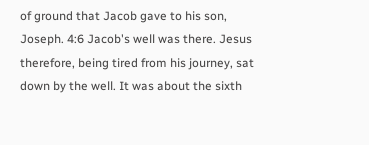of ground that Jacob gave to his son, Joseph. 4:6 Jacob's well was there. Jesus therefore, being tired from his journey, sat down by the well. It was about the sixth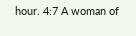hour. 4:7 A woman of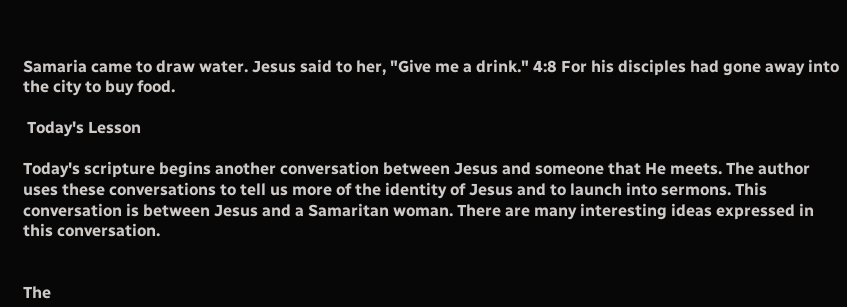Samaria came to draw water. Jesus said to her, "Give me a drink." 4:8 For his disciples had gone away into the city to buy food.

 Today's Lesson

Today's scripture begins another conversation between Jesus and someone that He meets. The author uses these conversations to tell us more of the identity of Jesus and to launch into sermons. This conversation is between Jesus and a Samaritan woman. There are many interesting ideas expressed in this conversation.


The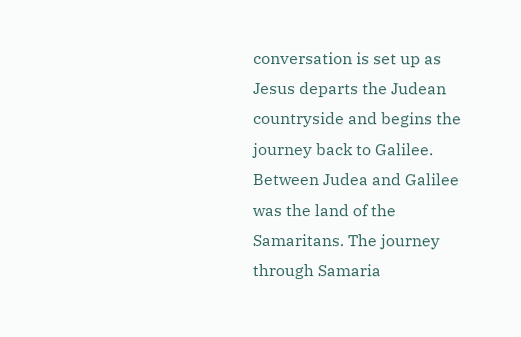conversation is set up as Jesus departs the Judean countryside and begins the journey back to Galilee. Between Judea and Galilee was the land of the Samaritans. The journey through Samaria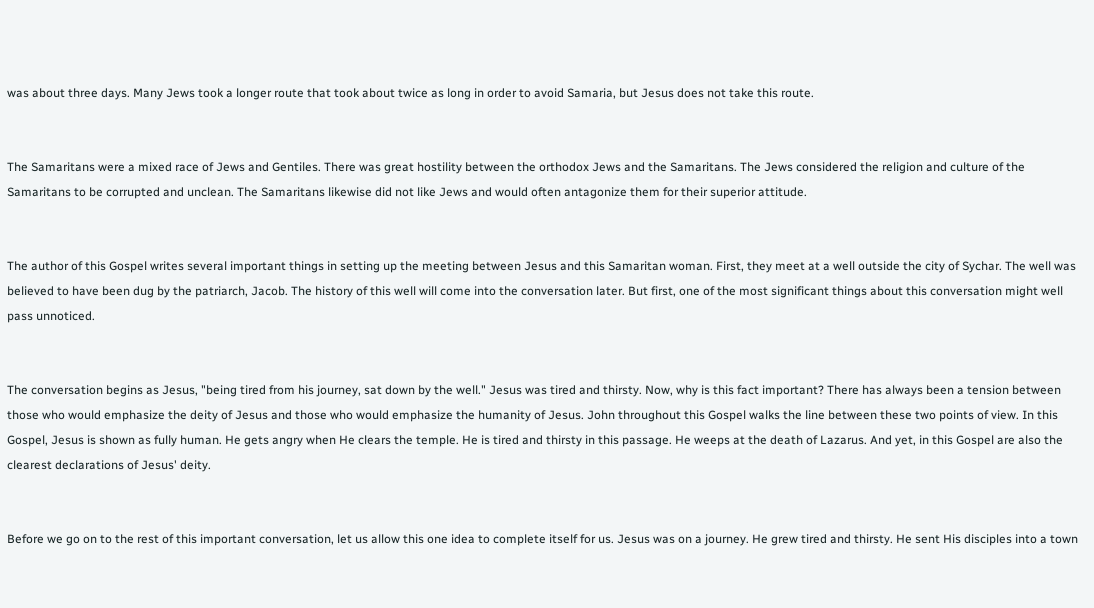was about three days. Many Jews took a longer route that took about twice as long in order to avoid Samaria, but Jesus does not take this route.


The Samaritans were a mixed race of Jews and Gentiles. There was great hostility between the orthodox Jews and the Samaritans. The Jews considered the religion and culture of the Samaritans to be corrupted and unclean. The Samaritans likewise did not like Jews and would often antagonize them for their superior attitude.


The author of this Gospel writes several important things in setting up the meeting between Jesus and this Samaritan woman. First, they meet at a well outside the city of Sychar. The well was believed to have been dug by the patriarch, Jacob. The history of this well will come into the conversation later. But first, one of the most significant things about this conversation might well pass unnoticed.


The conversation begins as Jesus, "being tired from his journey, sat down by the well." Jesus was tired and thirsty. Now, why is this fact important? There has always been a tension between those who would emphasize the deity of Jesus and those who would emphasize the humanity of Jesus. John throughout this Gospel walks the line between these two points of view. In this Gospel, Jesus is shown as fully human. He gets angry when He clears the temple. He is tired and thirsty in this passage. He weeps at the death of Lazarus. And yet, in this Gospel are also the clearest declarations of Jesus' deity.


Before we go on to the rest of this important conversation, let us allow this one idea to complete itself for us. Jesus was on a journey. He grew tired and thirsty. He sent His disciples into a town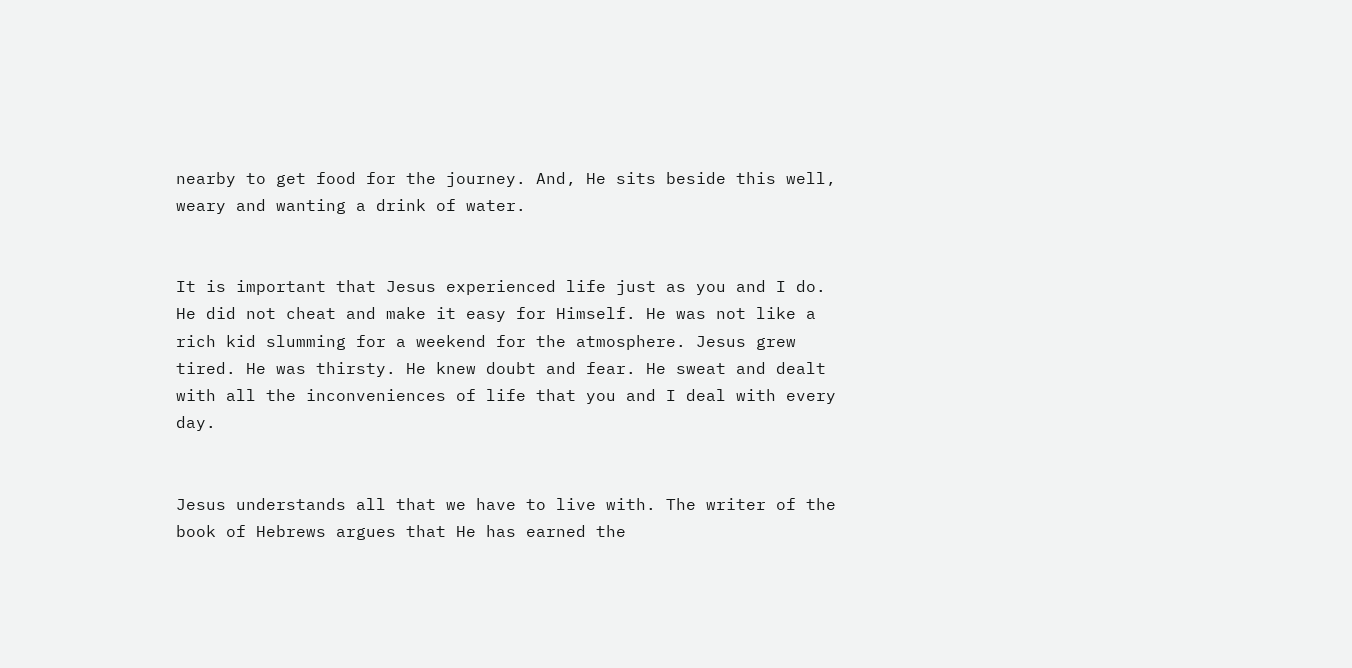nearby to get food for the journey. And, He sits beside this well, weary and wanting a drink of water.


It is important that Jesus experienced life just as you and I do. He did not cheat and make it easy for Himself. He was not like a rich kid slumming for a weekend for the atmosphere. Jesus grew tired. He was thirsty. He knew doubt and fear. He sweat and dealt with all the inconveniences of life that you and I deal with every day.


Jesus understands all that we have to live with. The writer of the book of Hebrews argues that He has earned the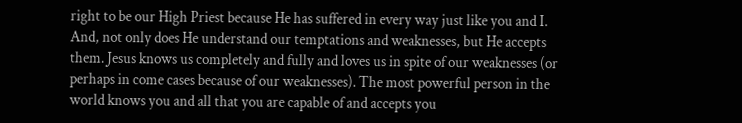right to be our High Priest because He has suffered in every way just like you and I. And, not only does He understand our temptations and weaknesses, but He accepts them. Jesus knows us completely and fully and loves us in spite of our weaknesses (or perhaps in come cases because of our weaknesses). The most powerful person in the world knows you and all that you are capable of and accepts you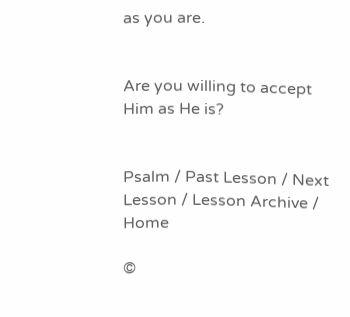as you are.


Are you willing to accept Him as He is?


Psalm / Past Lesson / Next Lesson / Lesson Archive / Home

©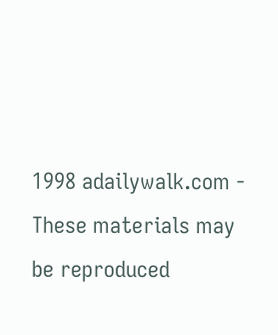1998 adailywalk.com - These materials may be reproduced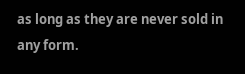as long as they are never sold in any form.